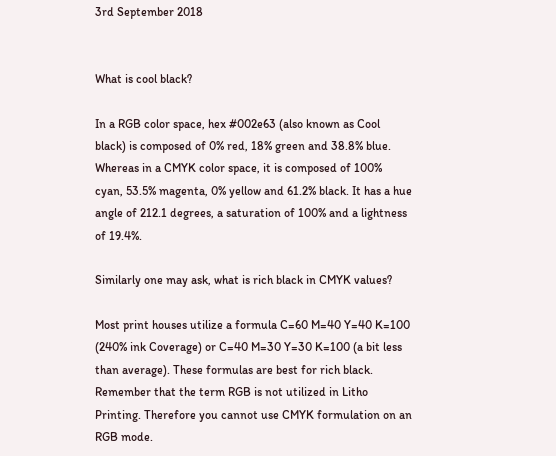3rd September 2018


What is cool black?

In a RGB color space, hex #002e63 (also known as Cool black) is composed of 0% red, 18% green and 38.8% blue. Whereas in a CMYK color space, it is composed of 100% cyan, 53.5% magenta, 0% yellow and 61.2% black. It has a hue angle of 212.1 degrees, a saturation of 100% and a lightness of 19.4%.

Similarly one may ask, what is rich black in CMYK values?

Most print houses utilize a formula C=60 M=40 Y=40 K=100 (240% ink Coverage) or C=40 M=30 Y=30 K=100 (a bit less than average). These formulas are best for rich black. Remember that the term RGB is not utilized in Litho Printing. Therefore you cannot use CMYK formulation on an RGB mode.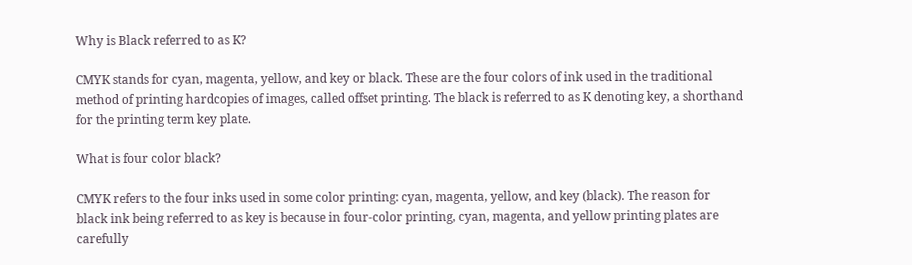Why is Black referred to as K?

CMYK stands for cyan, magenta, yellow, and key or black. These are the four colors of ink used in the traditional method of printing hardcopies of images, called offset printing. The black is referred to as K denoting key, a shorthand for the printing term key plate.

What is four color black?

CMYK refers to the four inks used in some color printing: cyan, magenta, yellow, and key (black). The reason for black ink being referred to as key is because in four-color printing, cyan, magenta, and yellow printing plates are carefully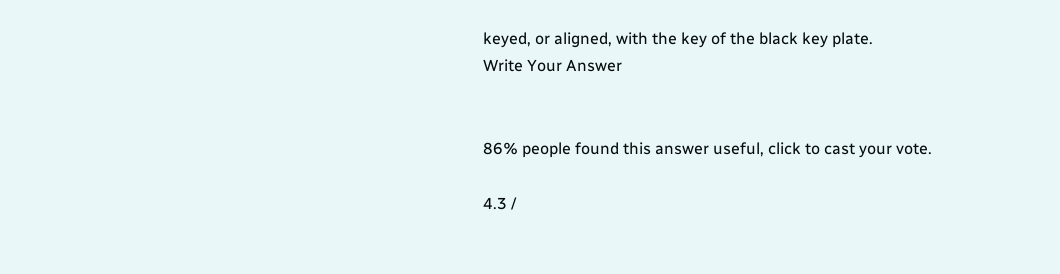keyed, or aligned, with the key of the black key plate.
Write Your Answer


86% people found this answer useful, click to cast your vote.

4.3 /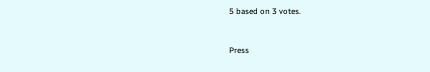5 based on 3 votes.


Press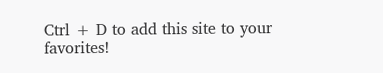Ctrl + D to add this site to your favorites!